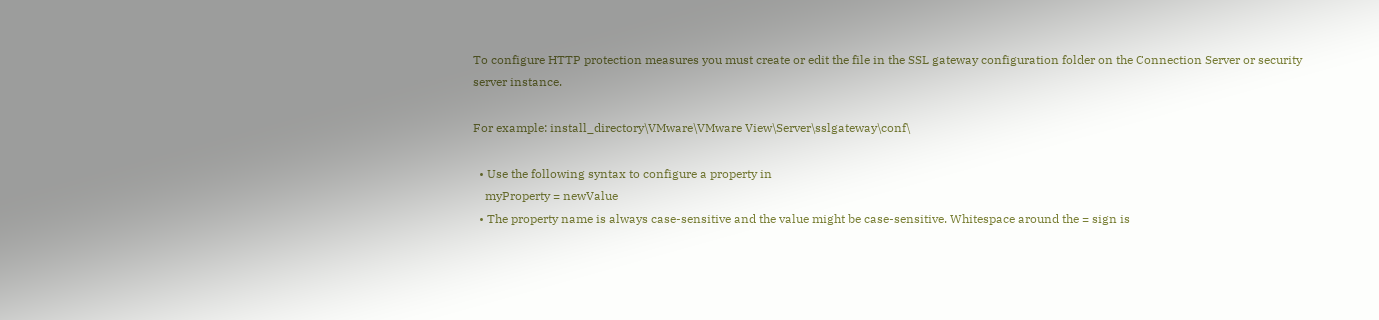To configure HTTP protection measures you must create or edit the file in the SSL gateway configuration folder on the Connection Server or security server instance.

For example: install_directory\VMware\VMware View\Server\sslgateway\conf\

  • Use the following syntax to configure a property in
    myProperty = newValue
  • The property name is always case-sensitive and the value might be case-sensitive. Whitespace around the = sign is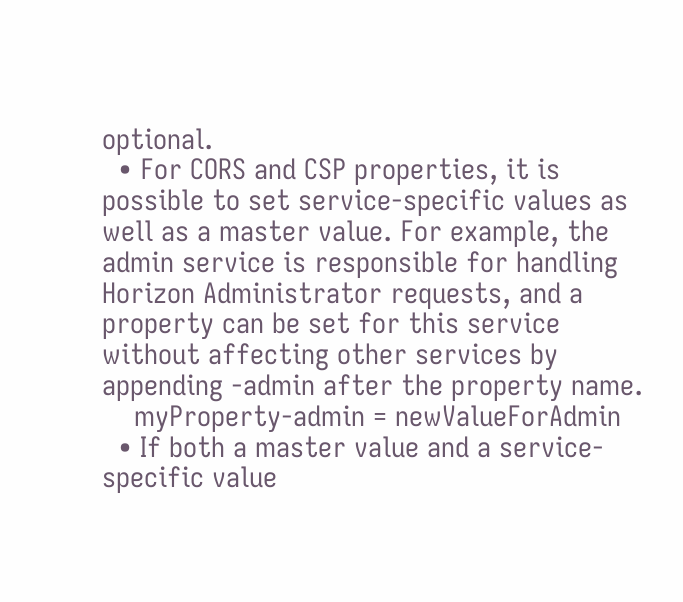optional.
  • For CORS and CSP properties, it is possible to set service-specific values as well as a master value. For example, the admin service is responsible for handling Horizon Administrator requests, and a property can be set for this service without affecting other services by appending -admin after the property name.
    myProperty-admin = newValueForAdmin
  • If both a master value and a service-specific value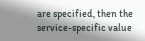are specified, then the service-specific value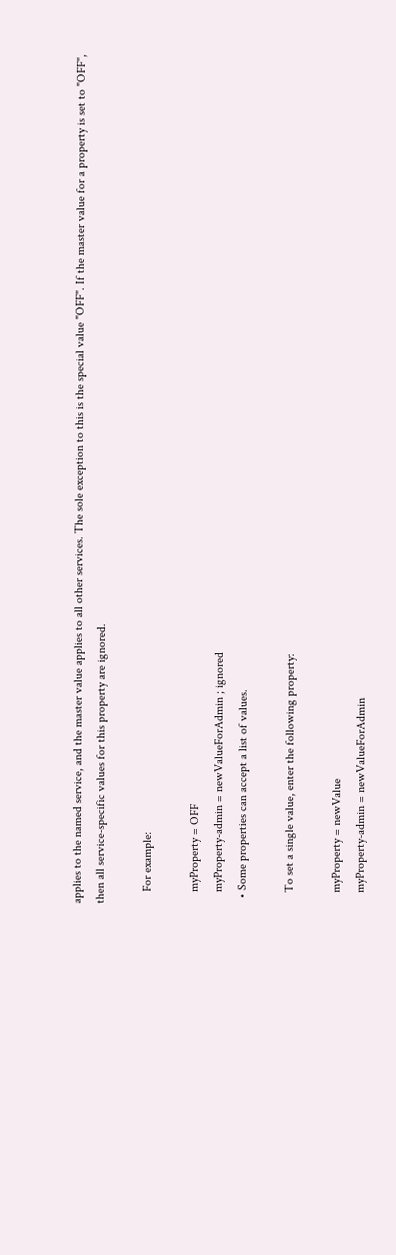applies to the named service, and the master value applies to all other services. The sole exception to this is the special value "OFF". If the master value for a property is set to "OFF", then all service-specific values for this property are ignored.

    For example:

    myProperty = OFF
    myProperty-admin = newValueForAdmin ; ignored
  • Some properties can accept a list of values.

    To set a single value, enter the following property:

    myProperty = newValue
    myProperty-admin = newValueForAdmin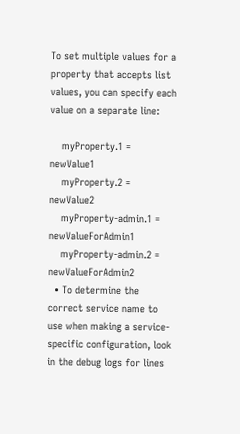To set multiple values for a property that accepts list values, you can specify each value on a separate line:

    myProperty.1 = newValue1
    myProperty.2 = newValue2
    myProperty-admin.1 = newValueForAdmin1
    myProperty-admin.2 = newValueForAdmin2
  • To determine the correct service name to use when making a service-specific configuration, look in the debug logs for lines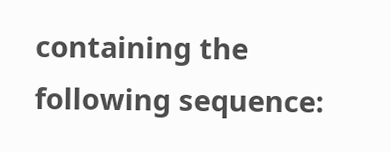containing the following sequence: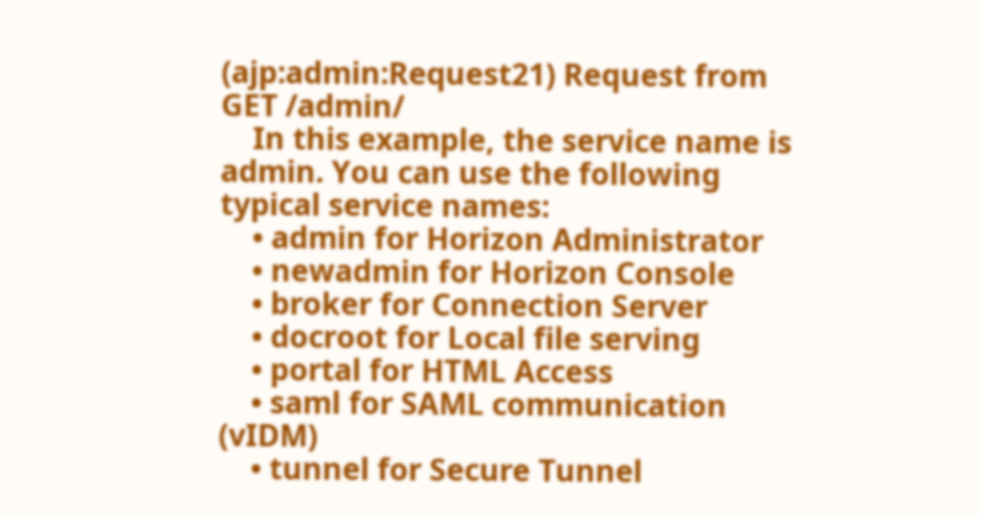(ajp:admin:Request21) Request from GET /admin/
    In this example, the service name is admin. You can use the following typical service names:
    • admin for Horizon Administrator
    • newadmin for Horizon Console
    • broker for Connection Server
    • docroot for Local file serving
    • portal for HTML Access
    • saml for SAML communication (vIDM)
    • tunnel for Secure Tunnel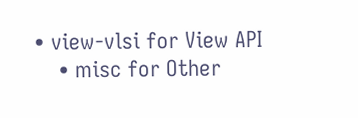• view-vlsi for View API
    • misc for Other